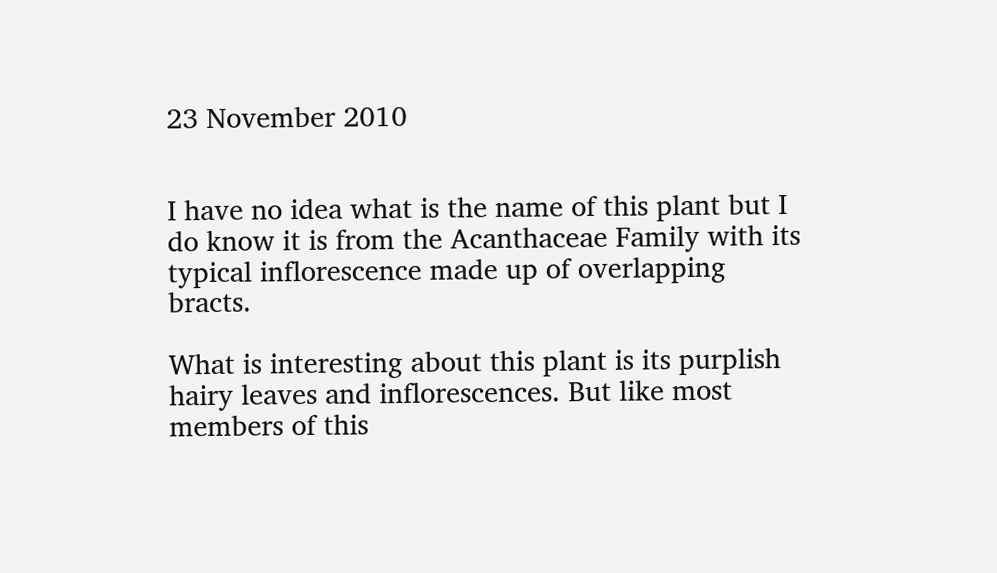23 November 2010


I have no idea what is the name of this plant but I do know it is from the Acanthaceae Family with its typical inflorescence made up of overlapping bracts.

What is interesting about this plant is its purplish hairy leaves and inflorescences. But like most members of this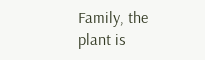Family, the plant is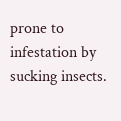prone to infestation by sucking insects.